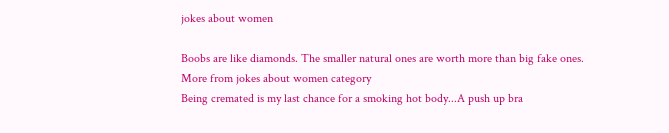jokes about women

Boobs are like diamonds. The smaller natural ones are worth more than big fake ones.
More from jokes about women category
Being cremated is my last chance for a smoking hot body...A push up bra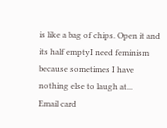is like a bag of chips. Open it and its half emptyI need feminism because sometimes I have nothing else to laugh at...
Email card